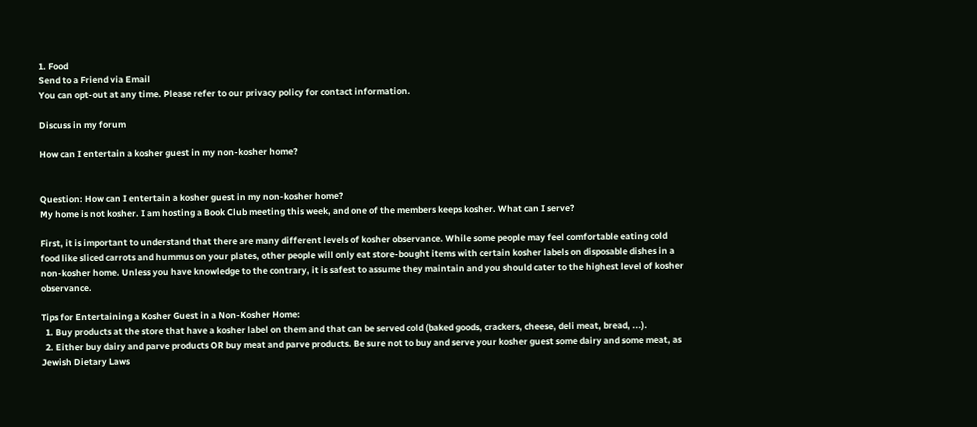1. Food
Send to a Friend via Email
You can opt-out at any time. Please refer to our privacy policy for contact information.

Discuss in my forum

How can I entertain a kosher guest in my non-kosher home?


Question: How can I entertain a kosher guest in my non-kosher home?
My home is not kosher. I am hosting a Book Club meeting this week, and one of the members keeps kosher. What can I serve?

First, it is important to understand that there are many different levels of kosher observance. While some people may feel comfortable eating cold food like sliced carrots and hummus on your plates, other people will only eat store-bought items with certain kosher labels on disposable dishes in a non-kosher home. Unless you have knowledge to the contrary, it is safest to assume they maintain and you should cater to the highest level of kosher observance.

Tips for Entertaining a Kosher Guest in a Non-Kosher Home:
  1. Buy products at the store that have a kosher label on them and that can be served cold (baked goods, crackers, cheese, deli meat, bread, ...).
  2. Either buy dairy and parve products OR buy meat and parve products. Be sure not to buy and serve your kosher guest some dairy and some meat, as Jewish Dietary Laws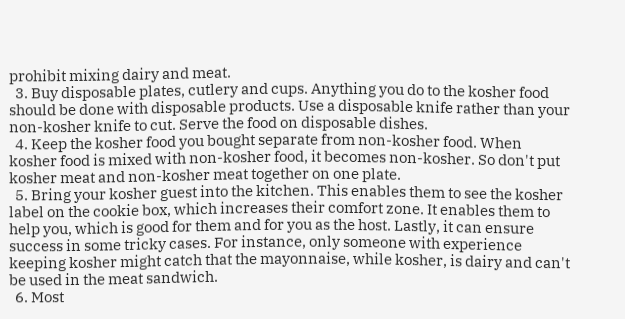prohibit mixing dairy and meat.
  3. Buy disposable plates, cutlery and cups. Anything you do to the kosher food should be done with disposable products. Use a disposable knife rather than your non-kosher knife to cut. Serve the food on disposable dishes.
  4. Keep the kosher food you bought separate from non-kosher food. When kosher food is mixed with non-kosher food, it becomes non-kosher. So don't put kosher meat and non-kosher meat together on one plate.
  5. Bring your kosher guest into the kitchen. This enables them to see the kosher label on the cookie box, which increases their comfort zone. It enables them to help you, which is good for them and for you as the host. Lastly, it can ensure success in some tricky cases. For instance, only someone with experience keeping kosher might catch that the mayonnaise, while kosher, is dairy and can't be used in the meat sandwich.
  6. Most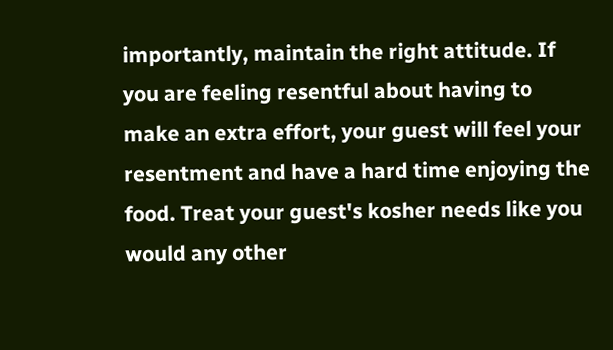importantly, maintain the right attitude. If you are feeling resentful about having to make an extra effort, your guest will feel your resentment and have a hard time enjoying the food. Treat your guest's kosher needs like you would any other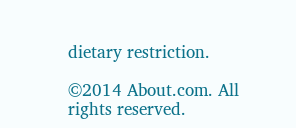dietary restriction.

©2014 About.com. All rights reserved.